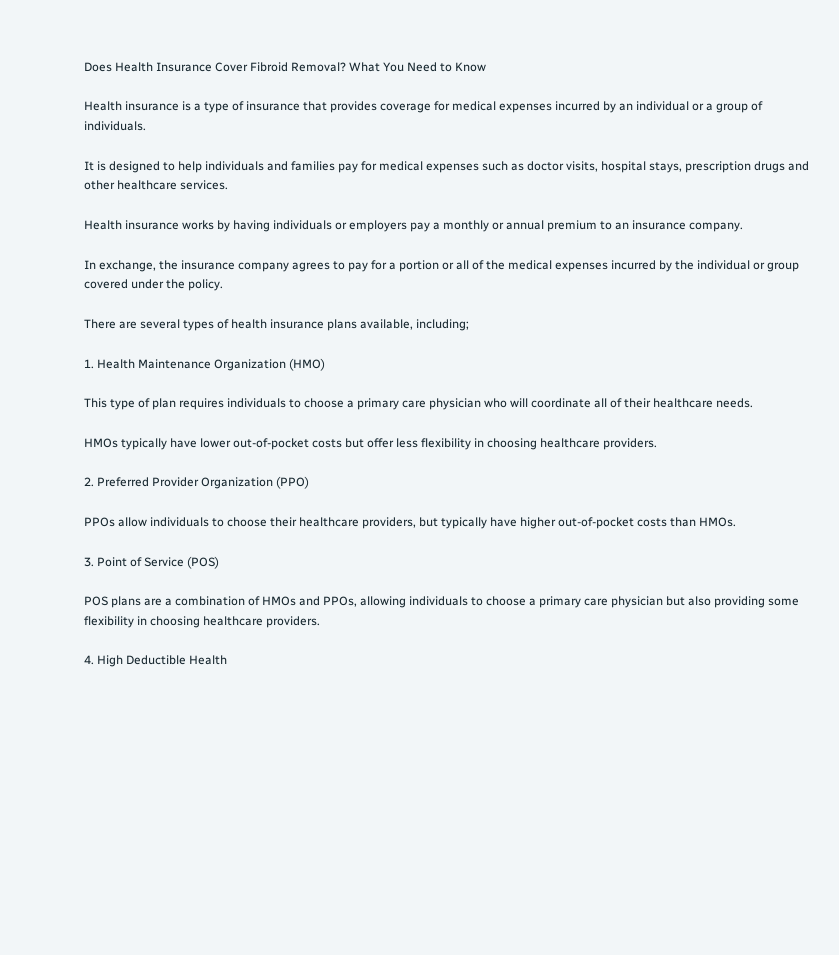Does Health Insurance Cover Fibroid Removal? What You Need to Know

Health insurance is a type of insurance that provides coverage for medical expenses incurred by an individual or a group of individuals.

It is designed to help individuals and families pay for medical expenses such as doctor visits, hospital stays, prescription drugs and other healthcare services.

Health insurance works by having individuals or employers pay a monthly or annual premium to an insurance company.

In exchange, the insurance company agrees to pay for a portion or all of the medical expenses incurred by the individual or group covered under the policy.

There are several types of health insurance plans available, including;

1. Health Maintenance Organization (HMO)

This type of plan requires individuals to choose a primary care physician who will coordinate all of their healthcare needs.

HMOs typically have lower out-of-pocket costs but offer less flexibility in choosing healthcare providers.

2. Preferred Provider Organization (PPO)

PPOs allow individuals to choose their healthcare providers, but typically have higher out-of-pocket costs than HMOs.

3. Point of Service (POS)

POS plans are a combination of HMOs and PPOs, allowing individuals to choose a primary care physician but also providing some flexibility in choosing healthcare providers.

4. High Deductible Health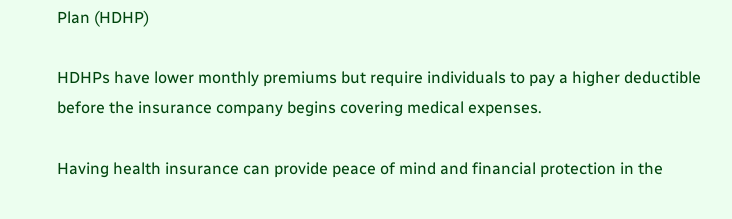Plan (HDHP)

HDHPs have lower monthly premiums but require individuals to pay a higher deductible before the insurance company begins covering medical expenses.

Having health insurance can provide peace of mind and financial protection in the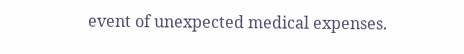event of unexpected medical expenses.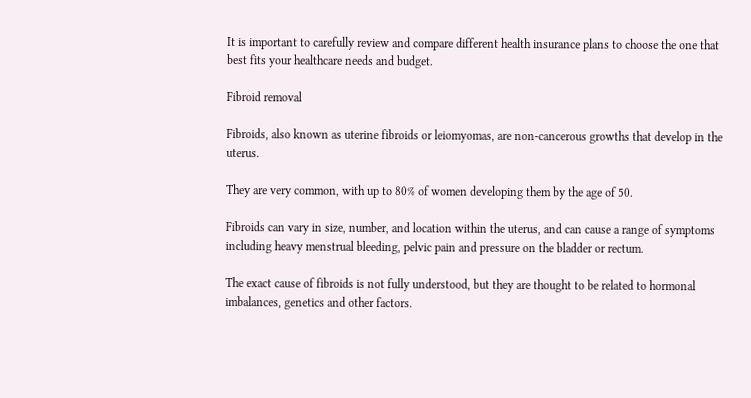It is important to carefully review and compare different health insurance plans to choose the one that best fits your healthcare needs and budget.

Fibroid removal

Fibroids, also known as uterine fibroids or leiomyomas, are non-cancerous growths that develop in the uterus.

They are very common, with up to 80% of women developing them by the age of 50.

Fibroids can vary in size, number, and location within the uterus, and can cause a range of symptoms including heavy menstrual bleeding, pelvic pain and pressure on the bladder or rectum.

The exact cause of fibroids is not fully understood, but they are thought to be related to hormonal imbalances, genetics and other factors.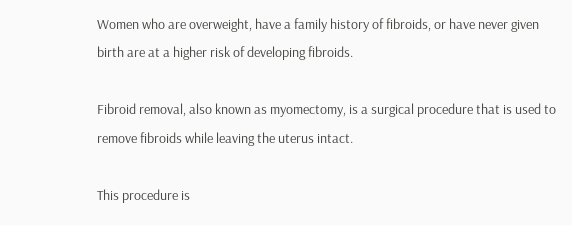Women who are overweight, have a family history of fibroids, or have never given birth are at a higher risk of developing fibroids.

Fibroid removal, also known as myomectomy, is a surgical procedure that is used to remove fibroids while leaving the uterus intact.

This procedure is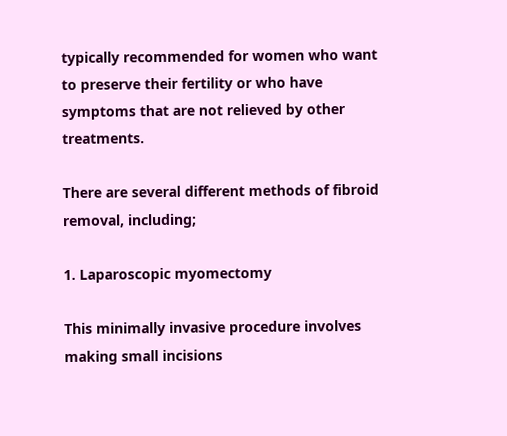typically recommended for women who want to preserve their fertility or who have symptoms that are not relieved by other treatments.

There are several different methods of fibroid removal, including;

1. Laparoscopic myomectomy

This minimally invasive procedure involves making small incisions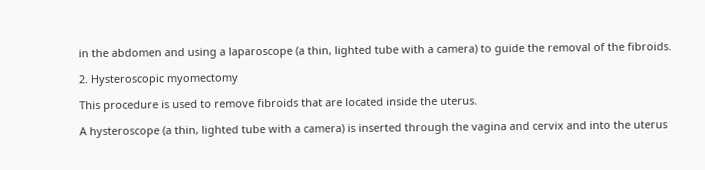in the abdomen and using a laparoscope (a thin, lighted tube with a camera) to guide the removal of the fibroids.

2. Hysteroscopic myomectomy

This procedure is used to remove fibroids that are located inside the uterus.

A hysteroscope (a thin, lighted tube with a camera) is inserted through the vagina and cervix and into the uterus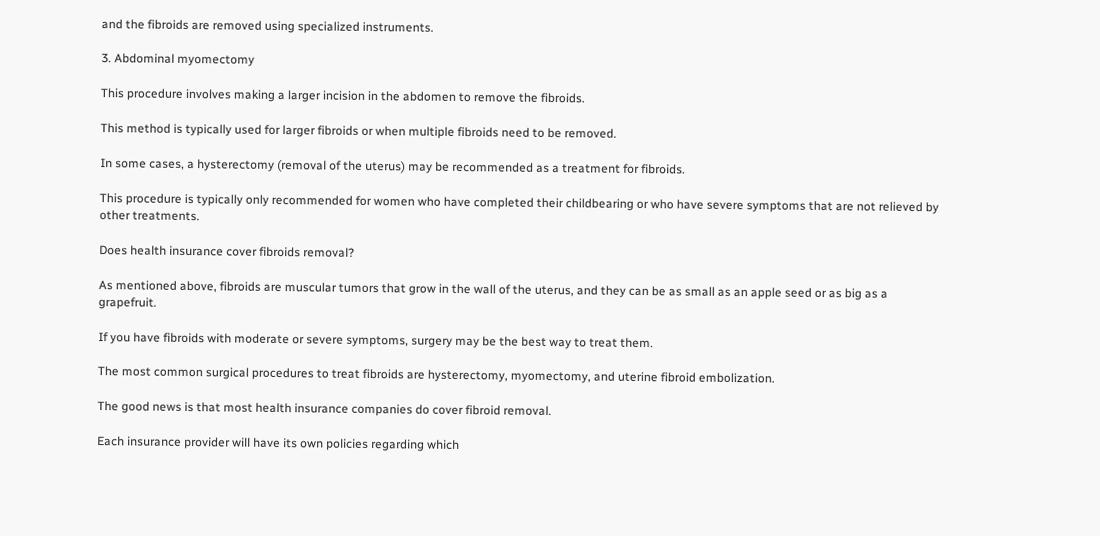and the fibroids are removed using specialized instruments.

3. Abdominal myomectomy

This procedure involves making a larger incision in the abdomen to remove the fibroids.

This method is typically used for larger fibroids or when multiple fibroids need to be removed.

In some cases, a hysterectomy (removal of the uterus) may be recommended as a treatment for fibroids.

This procedure is typically only recommended for women who have completed their childbearing or who have severe symptoms that are not relieved by other treatments.

Does health insurance cover fibroids removal?

As mentioned above, fibroids are muscular tumors that grow in the wall of the uterus, and they can be as small as an apple seed or as big as a grapefruit.

If you have fibroids with moderate or severe symptoms, surgery may be the best way to treat them.

The most common surgical procedures to treat fibroids are hysterectomy, myomectomy, and uterine fibroid embolization.

The good news is that most health insurance companies do cover fibroid removal.

Each insurance provider will have its own policies regarding which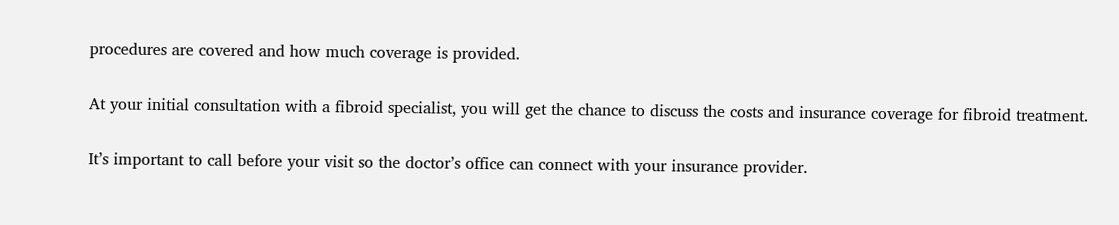procedures are covered and how much coverage is provided.

At your initial consultation with a fibroid specialist, you will get the chance to discuss the costs and insurance coverage for fibroid treatment.

It’s important to call before your visit so the doctor’s office can connect with your insurance provider.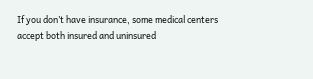If you don’t have insurance, some medical centers accept both insured and uninsured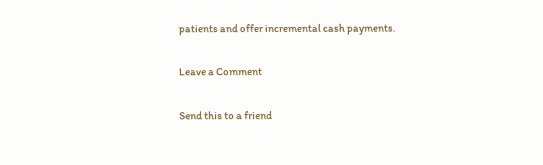patients and offer incremental cash payments.

Leave a Comment

Send this to a friend